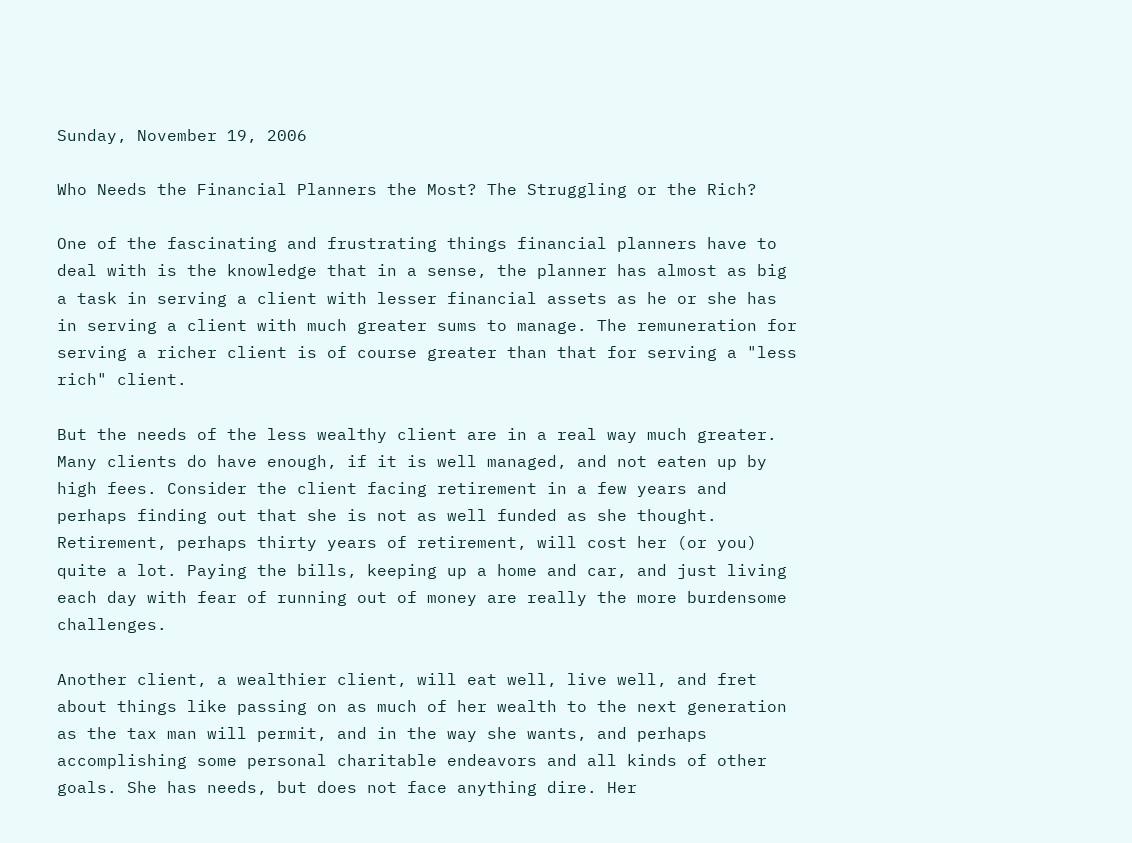Sunday, November 19, 2006

Who Needs the Financial Planners the Most? The Struggling or the Rich?

One of the fascinating and frustrating things financial planners have to deal with is the knowledge that in a sense, the planner has almost as big a task in serving a client with lesser financial assets as he or she has in serving a client with much greater sums to manage. The remuneration for serving a richer client is of course greater than that for serving a "less rich" client.

But the needs of the less wealthy client are in a real way much greater. Many clients do have enough, if it is well managed, and not eaten up by high fees. Consider the client facing retirement in a few years and perhaps finding out that she is not as well funded as she thought. Retirement, perhaps thirty years of retirement, will cost her (or you) quite a lot. Paying the bills, keeping up a home and car, and just living each day with fear of running out of money are really the more burdensome challenges.

Another client, a wealthier client, will eat well, live well, and fret about things like passing on as much of her wealth to the next generation as the tax man will permit, and in the way she wants, and perhaps accomplishing some personal charitable endeavors and all kinds of other goals. She has needs, but does not face anything dire. Her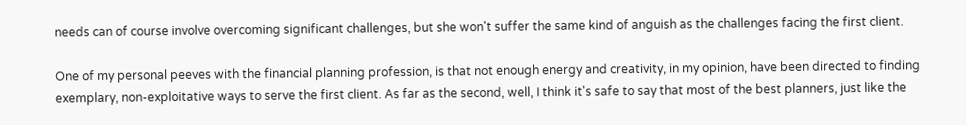needs can of course involve overcoming significant challenges, but she won't suffer the same kind of anguish as the challenges facing the first client.

One of my personal peeves with the financial planning profession, is that not enough energy and creativity, in my opinion, have been directed to finding exemplary, non-exploitative ways to serve the first client. As far as the second, well, I think it's safe to say that most of the best planners, just like the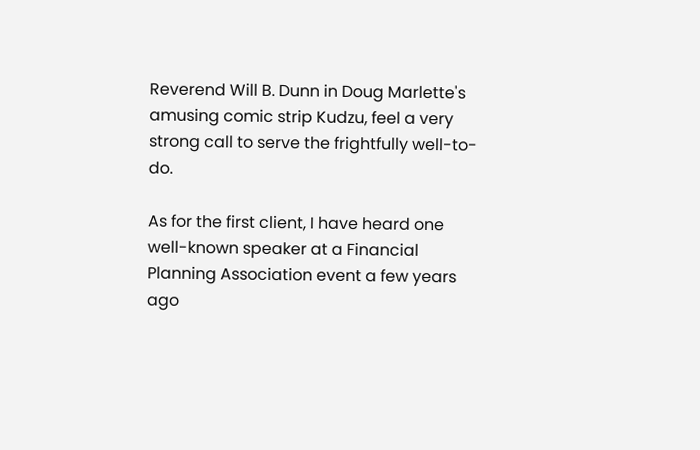Reverend Will B. Dunn in Doug Marlette's amusing comic strip Kudzu, feel a very strong call to serve the frightfully well-to-do.

As for the first client, I have heard one well-known speaker at a Financial Planning Association event a few years ago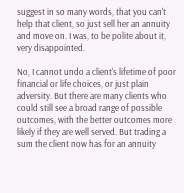suggest in so many words, that you can't help that client, so just sell her an annuity and move on. I was, to be polite about it, very disappointed.

No, I cannot undo a client's lifetime of poor financial or life choices, or just plain adversity. But there are many clients who could still see a broad range of possible outcomes, with the better outcomes more likely if they are well served. But trading a sum the client now has for an annuity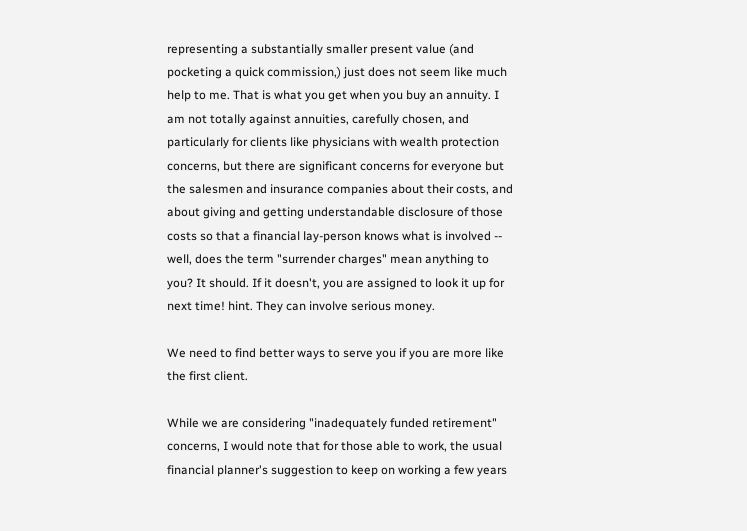representing a substantially smaller present value (and pocketing a quick commission,) just does not seem like much help to me. That is what you get when you buy an annuity. I am not totally against annuities, carefully chosen, and particularly for clients like physicians with wealth protection concerns, but there are significant concerns for everyone but the salesmen and insurance companies about their costs, and about giving and getting understandable disclosure of those costs so that a financial lay-person knows what is involved -- well, does the term "surrender charges" mean anything to you? It should. If it doesn't, you are assigned to look it up for next time! hint. They can involve serious money.

We need to find better ways to serve you if you are more like the first client.

While we are considering "inadequately funded retirement" concerns, I would note that for those able to work, the usual financial planner's suggestion to keep on working a few years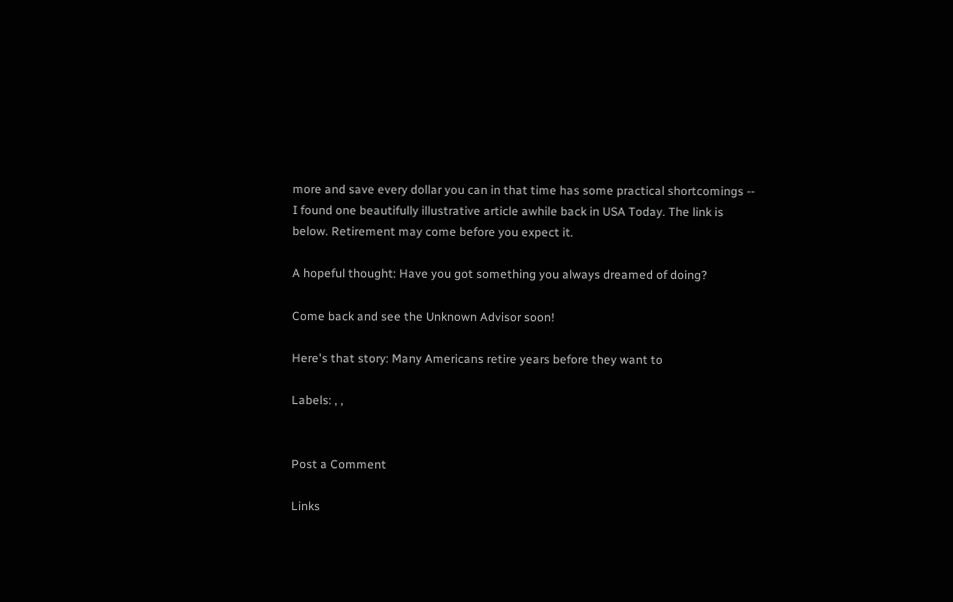more and save every dollar you can in that time has some practical shortcomings -- I found one beautifully illustrative article awhile back in USA Today. The link is below. Retirement may come before you expect it.

A hopeful thought: Have you got something you always dreamed of doing?

Come back and see the Unknown Advisor soon!

Here's that story: Many Americans retire years before they want to

Labels: , ,


Post a Comment

Links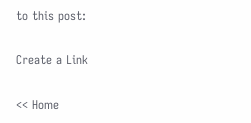to this post:

Create a Link

<< Home